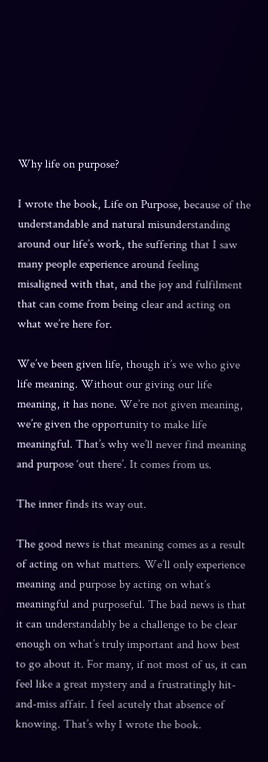Why life on purpose?

I wrote the book, Life on Purpose, because of the understandable and natural misunderstanding around our life’s work, the suffering that I saw many people experience around feeling misaligned with that, and the joy and fulfilment that can come from being clear and acting on what we’re here for.

We’ve been given life, though it’s we who give life meaning. Without our giving our life meaning, it has none. We’re not given meaning, we’re given the opportunity to make life meaningful. That’s why we’ll never find meaning and purpose ‘out there’. It comes from us.

The inner finds its way out.

The good news is that meaning comes as a result of acting on what matters. We’ll only experience meaning and purpose by acting on what’s meaningful and purposeful. The bad news is that it can understandably be a challenge to be clear enough on what’s truly important and how best to go about it. For many, if not most of us, it can feel like a great mystery and a frustratingly hit-and-miss affair. I feel acutely that absence of knowing. That’s why I wrote the book.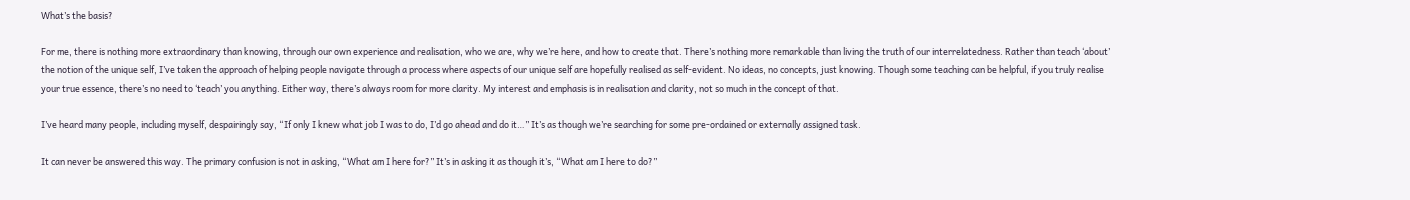What’s the basis?

For me, there is nothing more extraordinary than knowing, through our own experience and realisation, who we are, why we’re here, and how to create that. There’s nothing more remarkable than living the truth of our interrelatedness. Rather than teach ‘about’ the notion of the unique self, I’ve taken the approach of helping people navigate through a process where aspects of our unique self are hopefully realised as self-evident. No ideas, no concepts, just knowing. Though some teaching can be helpful, if you truly realise your true essence, there’s no need to ‘teach’ you anything. Either way, there’s always room for more clarity. My interest and emphasis is in realisation and clarity, not so much in the concept of that.

I’ve heard many people, including myself, despairingly say, “If only I knew what job I was to do, I’d go ahead and do it…” It’s as though we’re searching for some pre-ordained or externally assigned task.

It can never be answered this way. The primary confusion is not in asking, “What am I here for?” It’s in asking it as though it’s, “What am I here to do?”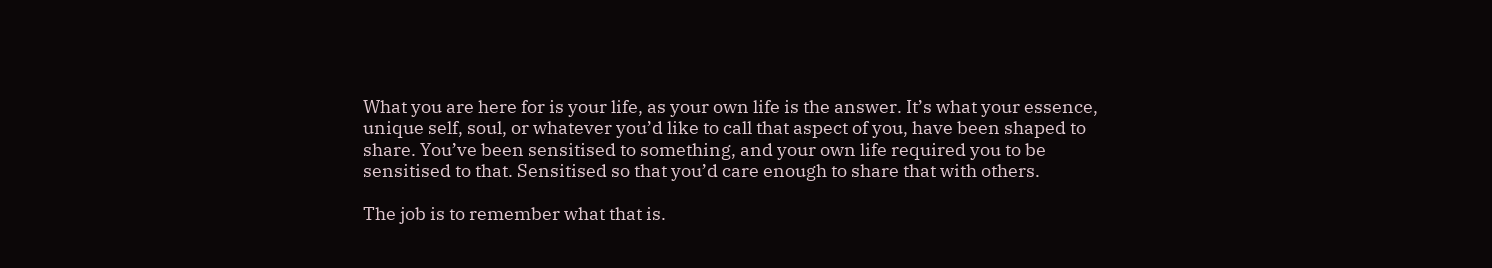What you are here for is your life, as your own life is the answer. It’s what your essence, unique self, soul, or whatever you’d like to call that aspect of you, have been shaped to share. You’ve been sensitised to something, and your own life required you to be sensitised to that. Sensitised so that you’d care enough to share that with others.

The job is to remember what that is.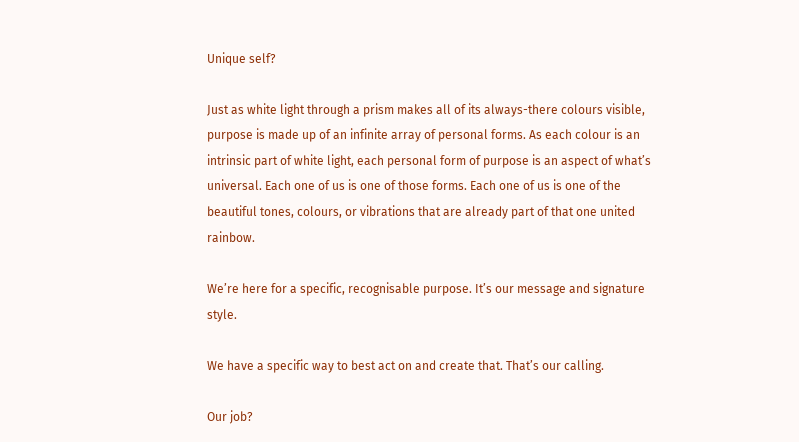Unique self?

Just as white light through a prism makes all of its always-there colours visible, purpose is made up of an infinite array of personal forms. As each colour is an intrinsic part of white light, each personal form of purpose is an aspect of what’s universal. Each one of us is one of those forms. Each one of us is one of the beautiful tones, colours, or vibrations that are already part of that one united rainbow.

We’re here for a specific, recognisable purpose. It’s our message and signature style.

We have a specific way to best act on and create that. That’s our calling.

Our job?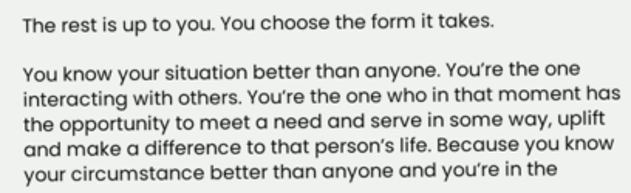The rest is up to you. You choose the form it takes.

You know your situation better than anyone. You’re the one interacting with others. You’re the one who in that moment has the opportunity to meet a need and serve in some way, uplift and make a difference to that person’s life. Because you know your circumstance better than anyone and you’re in the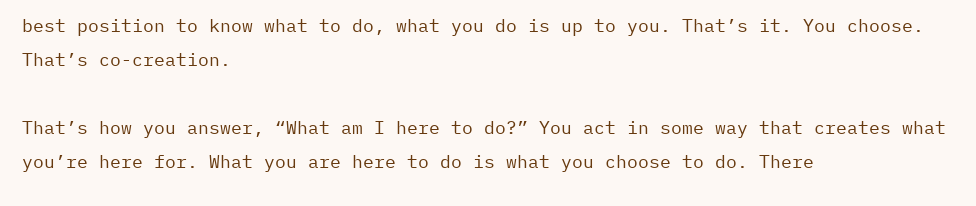best position to know what to do, what you do is up to you. That’s it. You choose. That’s co-creation.

That’s how you answer, “What am I here to do?” You act in some way that creates what you’re here for. What you are here to do is what you choose to do. There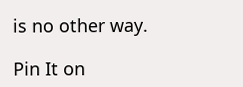is no other way.

Pin It on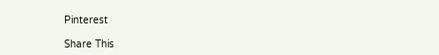Pinterest

Share This